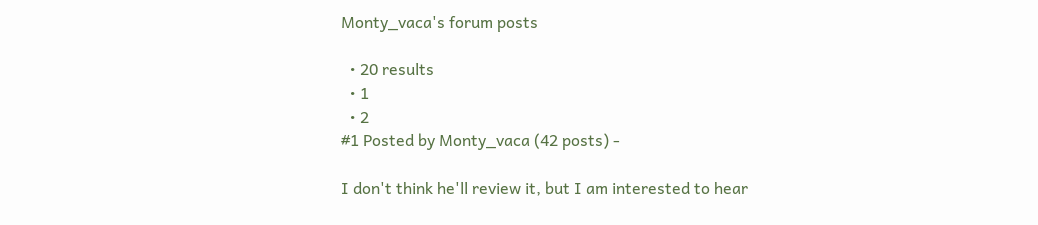Monty_vaca's forum posts

  • 20 results
  • 1
  • 2
#1 Posted by Monty_vaca (42 posts) -

I don't think he'll review it, but I am interested to hear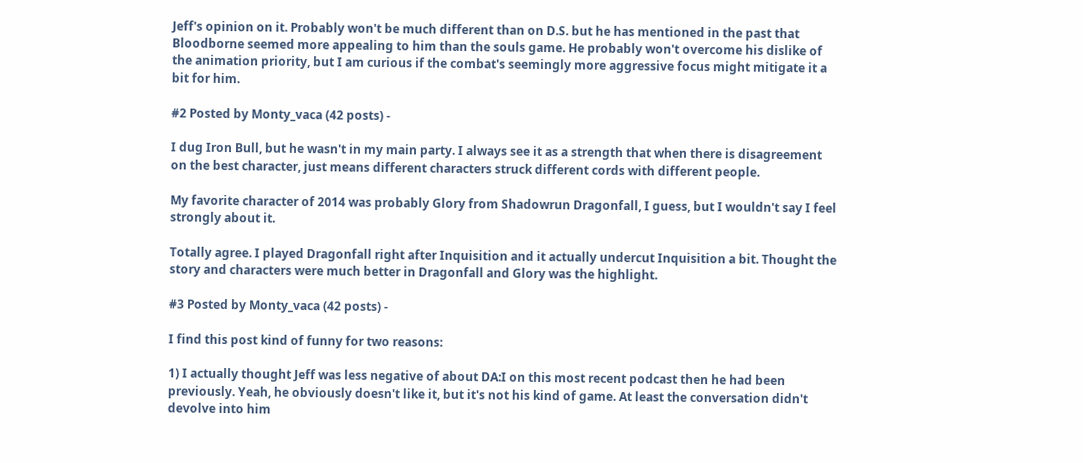Jeff's opinion on it. Probably won't be much different than on D.S. but he has mentioned in the past that Bloodborne seemed more appealing to him than the souls game. He probably won't overcome his dislike of the animation priority, but I am curious if the combat's seemingly more aggressive focus might mitigate it a bit for him.

#2 Posted by Monty_vaca (42 posts) -

I dug Iron Bull, but he wasn't in my main party. I always see it as a strength that when there is disagreement on the best character, just means different characters struck different cords with different people.

My favorite character of 2014 was probably Glory from Shadowrun Dragonfall, I guess, but I wouldn't say I feel strongly about it.

Totally agree. I played Dragonfall right after Inquisition and it actually undercut Inquisition a bit. Thought the story and characters were much better in Dragonfall and Glory was the highlight.

#3 Posted by Monty_vaca (42 posts) -

I find this post kind of funny for two reasons:

1) I actually thought Jeff was less negative of about DA:I on this most recent podcast then he had been previously. Yeah, he obviously doesn't like it, but it's not his kind of game. At least the conversation didn't devolve into him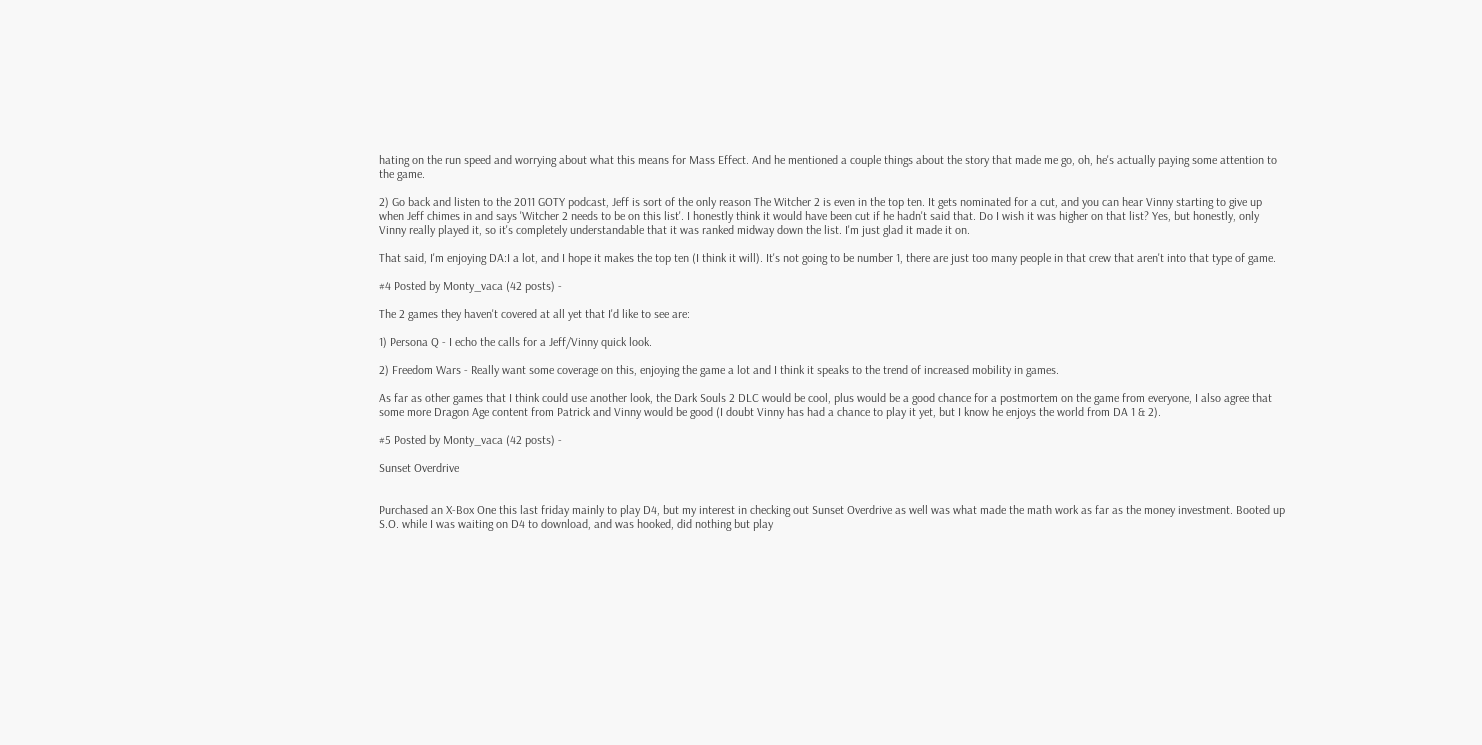hating on the run speed and worrying about what this means for Mass Effect. And he mentioned a couple things about the story that made me go, oh, he's actually paying some attention to the game.

2) Go back and listen to the 2011 GOTY podcast, Jeff is sort of the only reason The Witcher 2 is even in the top ten. It gets nominated for a cut, and you can hear Vinny starting to give up when Jeff chimes in and says 'Witcher 2 needs to be on this list'. I honestly think it would have been cut if he hadn't said that. Do I wish it was higher on that list? Yes, but honestly, only Vinny really played it, so it's completely understandable that it was ranked midway down the list. I'm just glad it made it on.

That said, I'm enjoying DA:I a lot, and I hope it makes the top ten (I think it will). It's not going to be number 1, there are just too many people in that crew that aren't into that type of game.

#4 Posted by Monty_vaca (42 posts) -

The 2 games they haven't covered at all yet that I'd like to see are:

1) Persona Q - I echo the calls for a Jeff/Vinny quick look.

2) Freedom Wars - Really want some coverage on this, enjoying the game a lot and I think it speaks to the trend of increased mobility in games.

As far as other games that I think could use another look, the Dark Souls 2 DLC would be cool, plus would be a good chance for a postmortem on the game from everyone, I also agree that some more Dragon Age content from Patrick and Vinny would be good (I doubt Vinny has had a chance to play it yet, but I know he enjoys the world from DA 1 & 2).

#5 Posted by Monty_vaca (42 posts) -

Sunset Overdrive


Purchased an X-Box One this last friday mainly to play D4, but my interest in checking out Sunset Overdrive as well was what made the math work as far as the money investment. Booted up S.O. while I was waiting on D4 to download, and was hooked, did nothing but play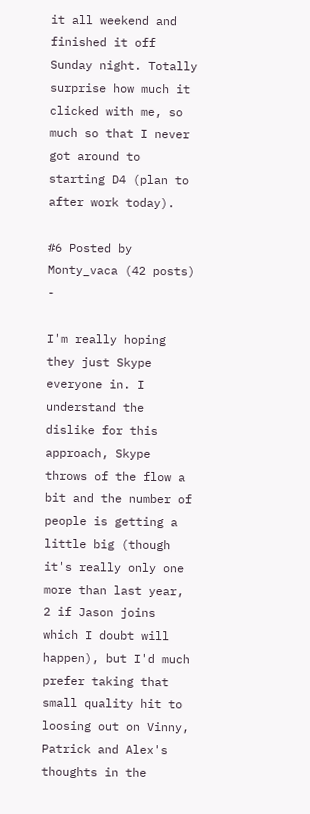it all weekend and finished it off Sunday night. Totally surprise how much it clicked with me, so much so that I never got around to starting D4 (plan to after work today).

#6 Posted by Monty_vaca (42 posts) -

I'm really hoping they just Skype everyone in. I understand the dislike for this approach, Skype throws of the flow a bit and the number of people is getting a little big (though it's really only one more than last year, 2 if Jason joins which I doubt will happen), but I'd much prefer taking that small quality hit to loosing out on Vinny, Patrick and Alex's thoughts in the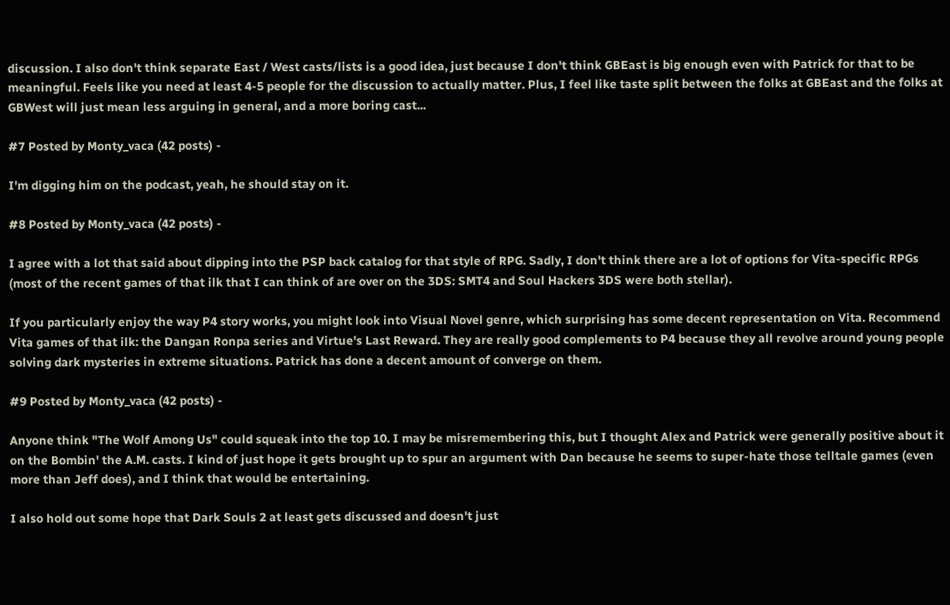discussion. I also don't think separate East / West casts/lists is a good idea, just because I don't think GBEast is big enough even with Patrick for that to be meaningful. Feels like you need at least 4-5 people for the discussion to actually matter. Plus, I feel like taste split between the folks at GBEast and the folks at GBWest will just mean less arguing in general, and a more boring cast...

#7 Posted by Monty_vaca (42 posts) -

I'm digging him on the podcast, yeah, he should stay on it.

#8 Posted by Monty_vaca (42 posts) -

I agree with a lot that said about dipping into the PSP back catalog for that style of RPG. Sadly, I don't think there are a lot of options for Vita-specific RPGs (most of the recent games of that ilk that I can think of are over on the 3DS: SMT4 and Soul Hackers 3DS were both stellar).

If you particularly enjoy the way P4 story works, you might look into Visual Novel genre, which surprising has some decent representation on Vita. Recommend Vita games of that ilk: the Dangan Ronpa series and Virtue's Last Reward. They are really good complements to P4 because they all revolve around young people solving dark mysteries in extreme situations. Patrick has done a decent amount of converge on them.

#9 Posted by Monty_vaca (42 posts) -

Anyone think "The Wolf Among Us" could squeak into the top 10. I may be misremembering this, but I thought Alex and Patrick were generally positive about it on the Bombin' the A.M. casts. I kind of just hope it gets brought up to spur an argument with Dan because he seems to super-hate those telltale games (even more than Jeff does), and I think that would be entertaining.

I also hold out some hope that Dark Souls 2 at least gets discussed and doesn't just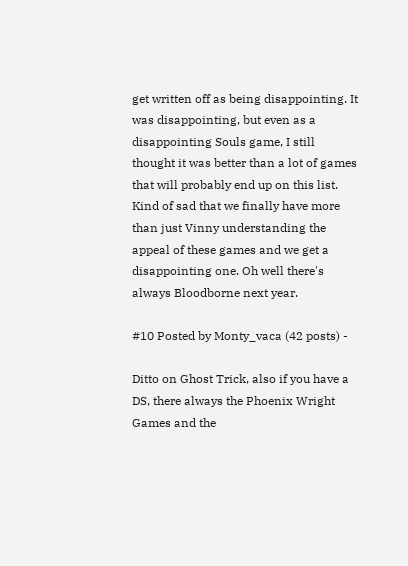get written off as being disappointing. It was disappointing, but even as a disappointing Souls game, I still thought it was better than a lot of games that will probably end up on this list. Kind of sad that we finally have more than just Vinny understanding the appeal of these games and we get a disappointing one. Oh well there's always Bloodborne next year.

#10 Posted by Monty_vaca (42 posts) -

Ditto on Ghost Trick, also if you have a DS, there always the Phoenix Wright Games and the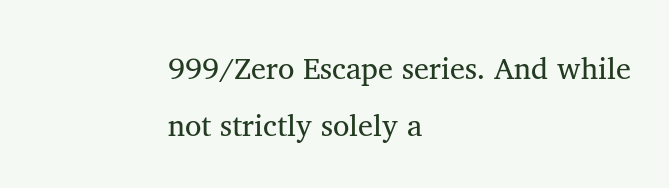999/Zero Escape series. And while not strictly solely a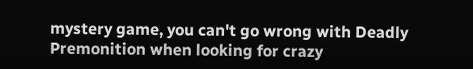mystery game, you can't go wrong with Deadly Premonition when looking for crazy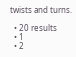twists and turns.

  • 20 results
  • 1
  • 2